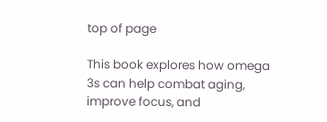top of page

This book explores how omega 3s can help combat aging, improve focus, and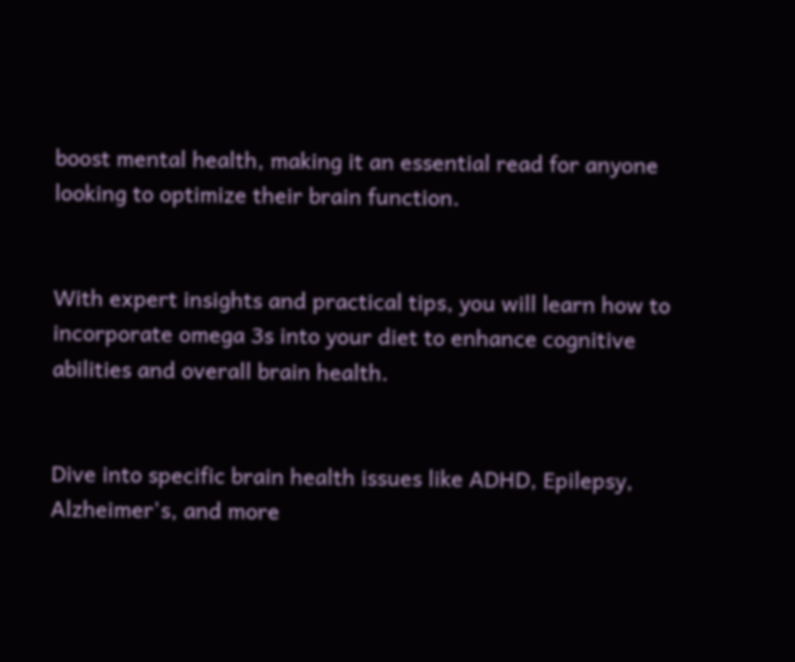boost mental health, making it an essential read for anyone looking to optimize their brain function.


With expert insights and practical tips, you will learn how to incorporate omega 3s into your diet to enhance cognitive abilities and overall brain health.


Dive into specific brain health issues like ADHD, Epilepsy, Alzheimer's, and more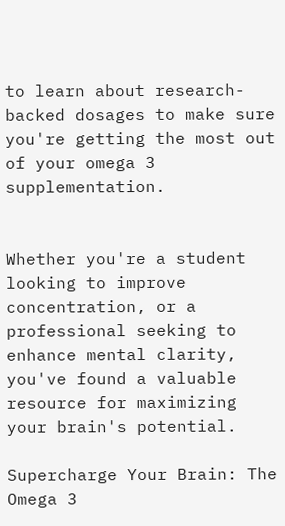to learn about research-backed dosages to make sure you're getting the most out of your omega 3 supplementation.


Whether you're a student looking to improve concentration, or a professional seeking to enhance mental clarity, you've found a valuable resource for maximizing your brain's potential.

Supercharge Your Brain: The Omega 3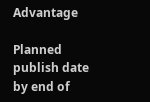Advantage

Planned publish date by end of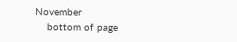November
    bottom of page